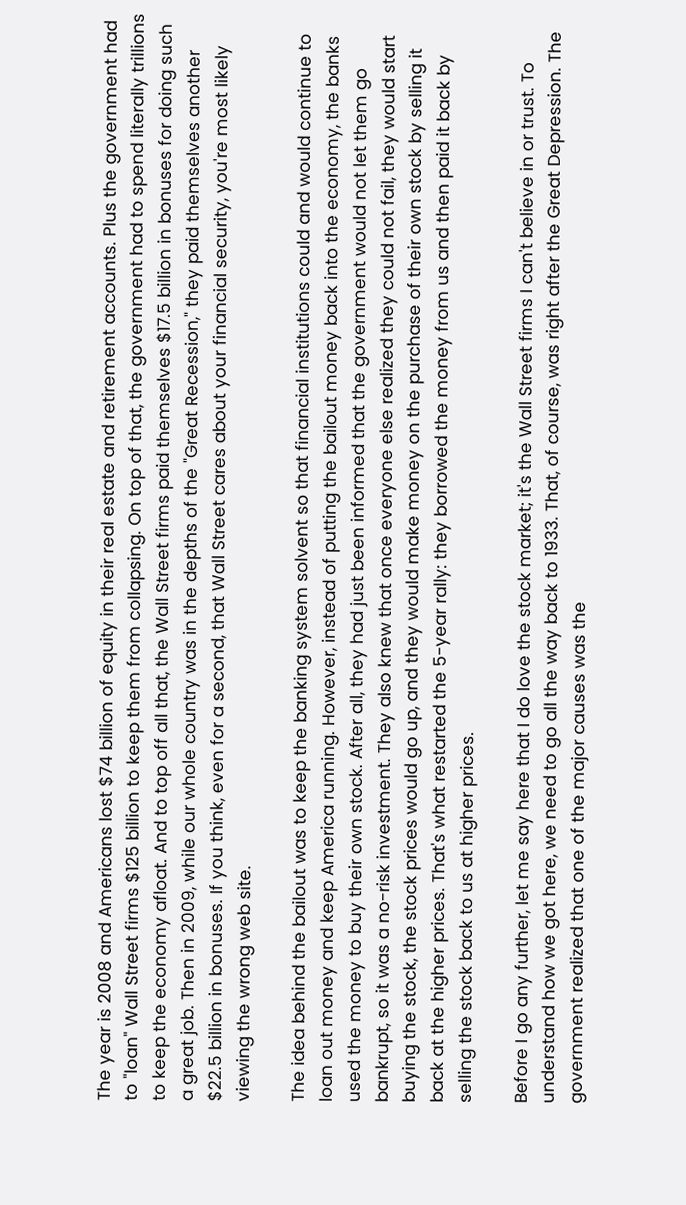The year is 2008 and Americans lost $74 billion of equity in their real estate and retirement accounts. Plus the government had to "loan" Wall Street firms $125 billion to keep them from collapsing. On top of that, the government had to spend literally trillions to keep the economy afloat. And to top off all that, the Wall Street firms paid themselves $17.5 billion in bonuses for doing such a great job. Then in 2009, while our whole country was in the depths of the "Great Recession," they paid themselves another $22.5 billion in bonuses. If you think, even for a second, that Wall Street cares about your financial security, you're most likely viewing the wrong web site.

The idea behind the bailout was to keep the banking system solvent so that financial institutions could and would continue to loan out money and keep America running. However, instead of putting the bailout money back into the economy, the banks used the money to buy their own stock. After all, they had just been informed that the government would not let them go bankrupt, so it was a no-risk investment. They also knew that once everyone else realized they could not fail, they would start buying the stock, the stock prices would go up, and they would make money on the purchase of their own stock by selling it back at the higher prices. That's what restarted the 5-year rally: they borrowed the money from us and then paid it back by selling the stock back to us at higher prices.

Before I go any further, let me say here that I do love the stock market; it's the Wall Street firms I can't believe in or trust. To understand how we got here, we need to go all the way back to 1933. That, of course, was right after the Great Depression. The government realized that one of the major causes was the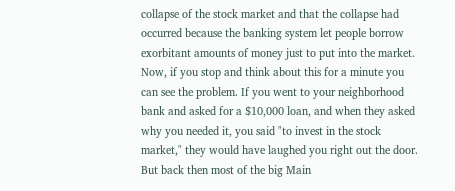collapse of the stock market and that the collapse had occurred because the banking system let people borrow exorbitant amounts of money just to put into the market. Now, if you stop and think about this for a minute you can see the problem. If you went to your neighborhood bank and asked for a $10,000 loan, and when they asked why you needed it, you said "to invest in the stock market," they would have laughed you right out the door. But back then most of the big Main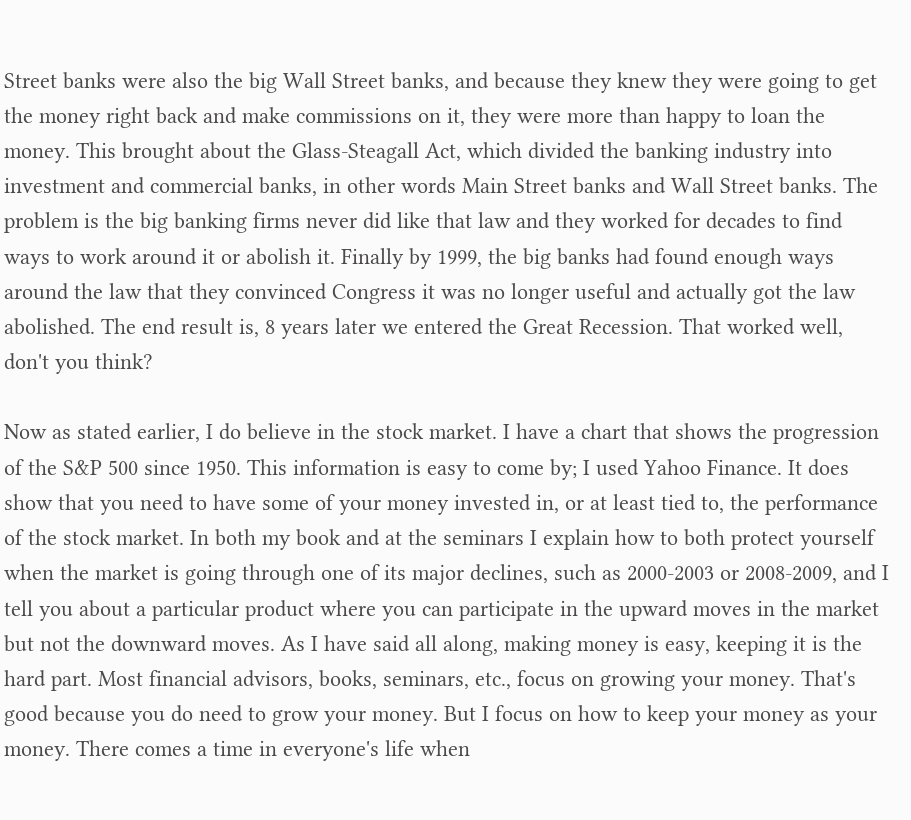Street banks were also the big Wall Street banks, and because they knew they were going to get the money right back and make commissions on it, they were more than happy to loan the money. This brought about the Glass-Steagall Act, which divided the banking industry into investment and commercial banks, in other words Main Street banks and Wall Street banks. The problem is the big banking firms never did like that law and they worked for decades to find ways to work around it or abolish it. Finally by 1999, the big banks had found enough ways around the law that they convinced Congress it was no longer useful and actually got the law abolished. The end result is, 8 years later we entered the Great Recession. That worked well, don't you think?

Now as stated earlier, I do believe in the stock market. I have a chart that shows the progression of the S&P 500 since 1950. This information is easy to come by; I used Yahoo Finance. It does show that you need to have some of your money invested in, or at least tied to, the performance of the stock market. In both my book and at the seminars I explain how to both protect yourself when the market is going through one of its major declines, such as 2000-2003 or 2008-2009, and I tell you about a particular product where you can participate in the upward moves in the market but not the downward moves. As I have said all along, making money is easy, keeping it is the hard part. Most financial advisors, books, seminars, etc., focus on growing your money. That's good because you do need to grow your money. But I focus on how to keep your money as your money. There comes a time in everyone's life when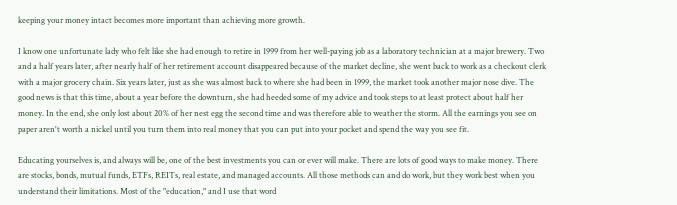keeping your money intact becomes more important than achieving more growth.

I know one unfortunate lady who felt like she had enough to retire in 1999 from her well-paying job as a laboratory technician at a major brewery. Two and a half years later, after nearly half of her retirement account disappeared because of the market decline, she went back to work as a checkout clerk with a major grocery chain. Six years later, just as she was almost back to where she had been in 1999, the market took another major nose dive. The good news is that this time, about a year before the downturn, she had heeded some of my advice and took steps to at least protect about half her money. In the end, she only lost about 20% of her nest egg the second time and was therefore able to weather the storm. All the earnings you see on paper aren't worth a nickel until you turn them into real money that you can put into your pocket and spend the way you see fit.

Educating yourselves is, and always will be, one of the best investments you can or ever will make. There are lots of good ways to make money. There are stocks, bonds, mutual funds, ETFs, REITs, real estate, and managed accounts. All those methods can and do work, but they work best when you understand their limitations. Most of the "education," and I use that word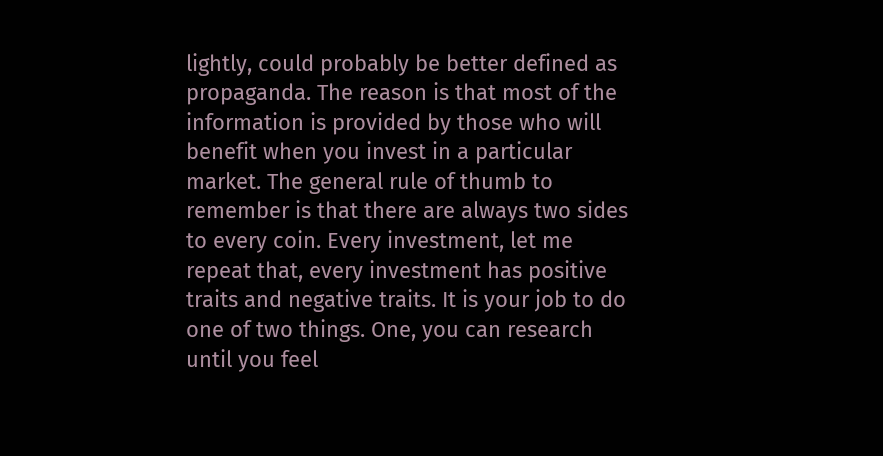lightly, could probably be better defined as propaganda. The reason is that most of the information is provided by those who will benefit when you invest in a particular market. The general rule of thumb to remember is that there are always two sides to every coin. Every investment, let me repeat that, every investment has positive traits and negative traits. It is your job to do one of two things. One, you can research until you feel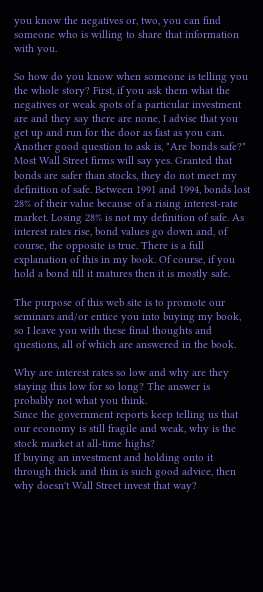you know the negatives or, two, you can find someone who is willing to share that information with you.

So how do you know when someone is telling you the whole story? First, if you ask them what the negatives or weak spots of a particular investment are and they say there are none, I advise that you get up and run for the door as fast as you can. Another good question to ask is, "Are bonds safe?" Most Wall Street firms will say yes. Granted that bonds are safer than stocks, they do not meet my definition of safe. Between 1991 and 1994, bonds lost 28% of their value because of a rising interest-rate market. Losing 28% is not my definition of safe. As interest rates rise, bond values go down and, of course, the opposite is true. There is a full explanation of this in my book. Of course, if you hold a bond till it matures then it is mostly safe.

The purpose of this web site is to promote our seminars and/or entice you into buying my book, so I leave you with these final thoughts and questions, all of which are answered in the book.

Why are interest rates so low and why are they staying this low for so long? The answer is probably not what you think.
Since the government reports keep telling us that our economy is still fragile and weak, why is the stock market at all-time highs?
If buying an investment and holding onto it through thick and thin is such good advice, then why doesn't Wall Street invest that way?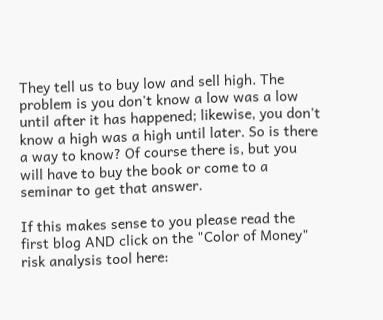They tell us to buy low and sell high. The problem is you don't know a low was a low until after it has happened; likewise, you don't know a high was a high until later. So is there a way to know? Of course there is, but you will have to buy the book or come to a seminar to get that answer.

If this makes sense to you please read the first blog AND click on the "Color of Money" risk analysis tool here: